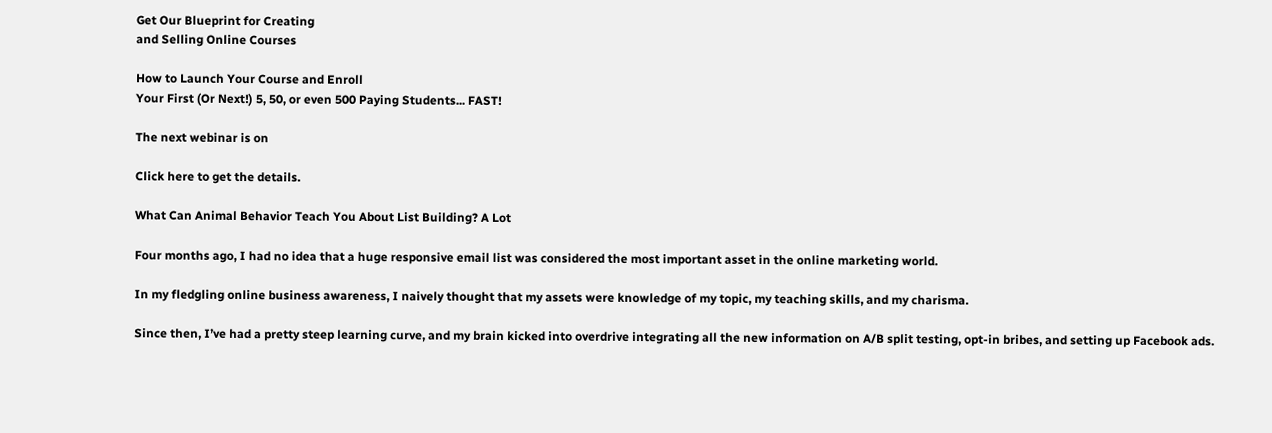Get Our Blueprint for Creating
and Selling Online Courses

How to Launch Your Course and Enroll
Your First (Or Next!) 5, 50, or even 500 Paying Students... FAST!

The next webinar is on

Click here to get the details.

What Can Animal Behavior Teach You About List Building? A Lot

Four months ago, I had no idea that a huge responsive email list was considered the most important asset in the online marketing world.

In my fledgling online business awareness, I naively thought that my assets were knowledge of my topic, my teaching skills, and my charisma.

Since then, I’ve had a pretty steep learning curve, and my brain kicked into overdrive integrating all the new information on A/B split testing, opt-in bribes, and setting up Facebook ads.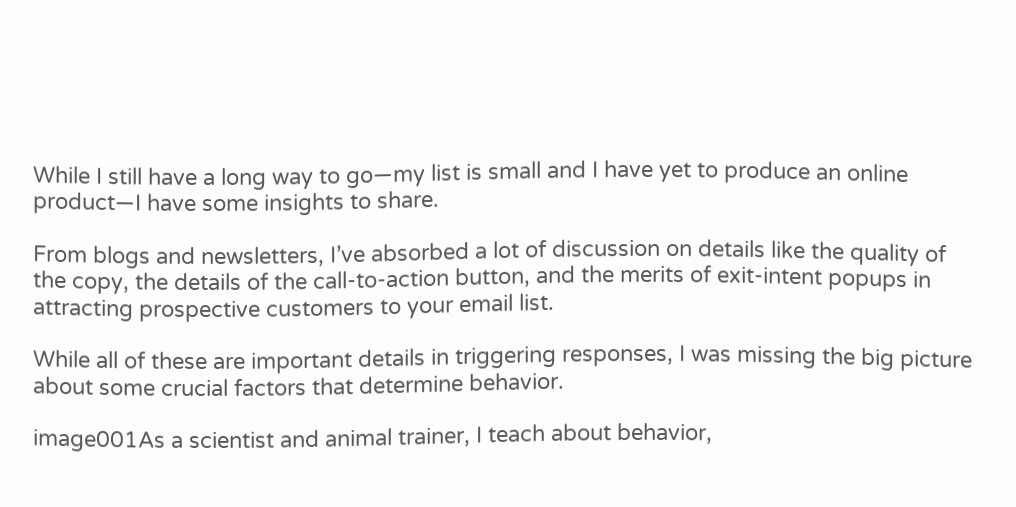While I still have a long way to go—my list is small and I have yet to produce an online product—I have some insights to share.

From blogs and newsletters, I’ve absorbed a lot of discussion on details like the quality of the copy, the details of the call-to-action button, and the merits of exit-intent popups in attracting prospective customers to your email list.

While all of these are important details in triggering responses, I was missing the big picture about some crucial factors that determine behavior.

image001As a scientist and animal trainer, I teach about behavior,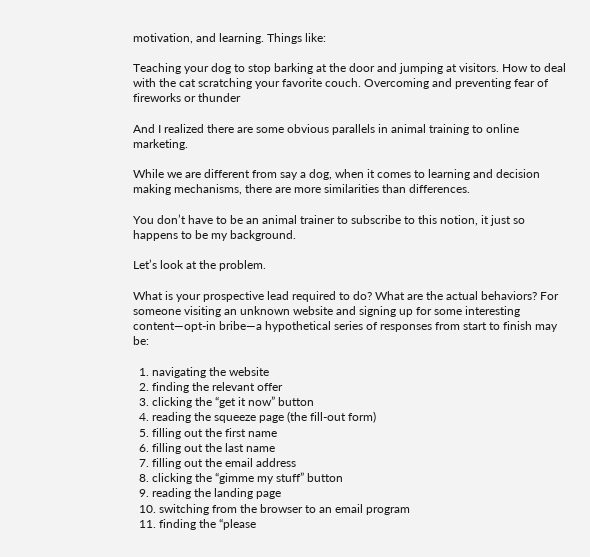motivation, and learning. Things like:

Teaching your dog to stop barking at the door and jumping at visitors. How to deal with the cat scratching your favorite couch. Overcoming and preventing fear of fireworks or thunder

And I realized there are some obvious parallels in animal training to online marketing.

While we are different from say a dog, when it comes to learning and decision making mechanisms, there are more similarities than differences.

You don’t have to be an animal trainer to subscribe to this notion, it just so happens to be my background.

Let’s look at the problem.

What is your prospective lead required to do? What are the actual behaviors? For someone visiting an unknown website and signing up for some interesting content—opt-in bribe—a hypothetical series of responses from start to finish may be:

  1. navigating the website
  2. finding the relevant offer
  3. clicking the “get it now” button
  4. reading the squeeze page (the fill-out form)
  5. filling out the first name
  6. filling out the last name
  7. filling out the email address
  8. clicking the “gimme my stuff” button
  9. reading the landing page
  10. switching from the browser to an email program
  11. finding the “please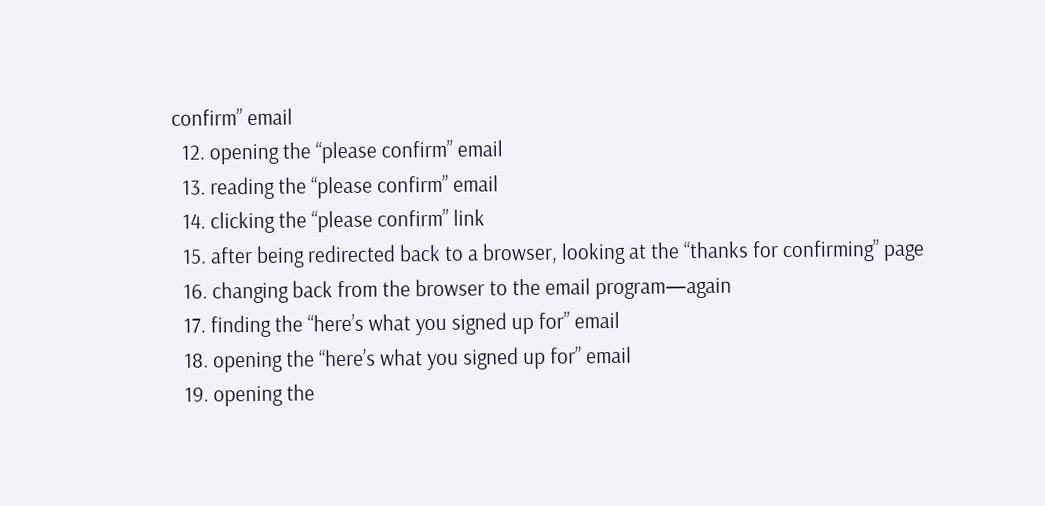confirm” email
  12. opening the “please confirm” email
  13. reading the “please confirm” email
  14. clicking the “please confirm” link
  15. after being redirected back to a browser, looking at the “thanks for confirming” page
  16. changing back from the browser to the email program—again
  17. finding the “here’s what you signed up for” email
  18. opening the “here’s what you signed up for” email
  19. opening the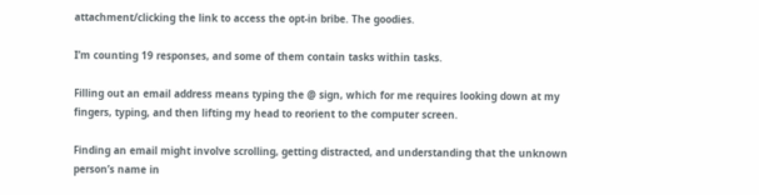attachment/clicking the link to access the opt-in bribe. The goodies.

I’m counting 19 responses, and some of them contain tasks within tasks.

Filling out an email address means typing the @ sign, which for me requires looking down at my fingers, typing, and then lifting my head to reorient to the computer screen.

Finding an email might involve scrolling, getting distracted, and understanding that the unknown person’s name in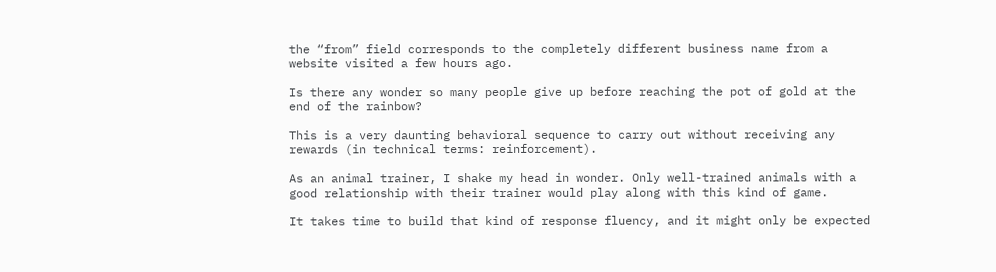the “from” field corresponds to the completely different business name from a website visited a few hours ago.

Is there any wonder so many people give up before reaching the pot of gold at the end of the rainbow?

This is a very daunting behavioral sequence to carry out without receiving any rewards (in technical terms: reinforcement).

As an animal trainer, I shake my head in wonder. Only well-trained animals with a good relationship with their trainer would play along with this kind of game.

It takes time to build that kind of response fluency, and it might only be expected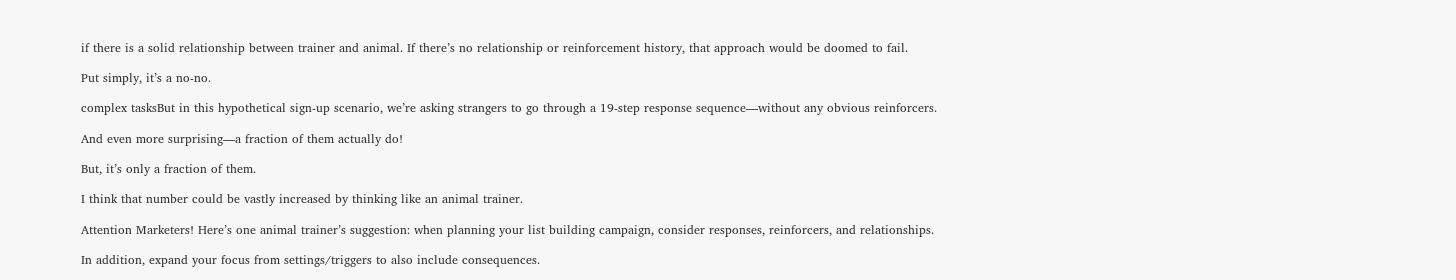if there is a solid relationship between trainer and animal. If there’s no relationship or reinforcement history, that approach would be doomed to fail.

Put simply, it’s a no-no.

complex tasksBut in this hypothetical sign-up scenario, we’re asking strangers to go through a 19-step response sequence—without any obvious reinforcers.

And even more surprising—a fraction of them actually do!

But, it’s only a fraction of them.

I think that number could be vastly increased by thinking like an animal trainer.

Attention Marketers! Here’s one animal trainer’s suggestion: when planning your list building campaign, consider responses, reinforcers, and relationships.

In addition, expand your focus from settings/triggers to also include consequences.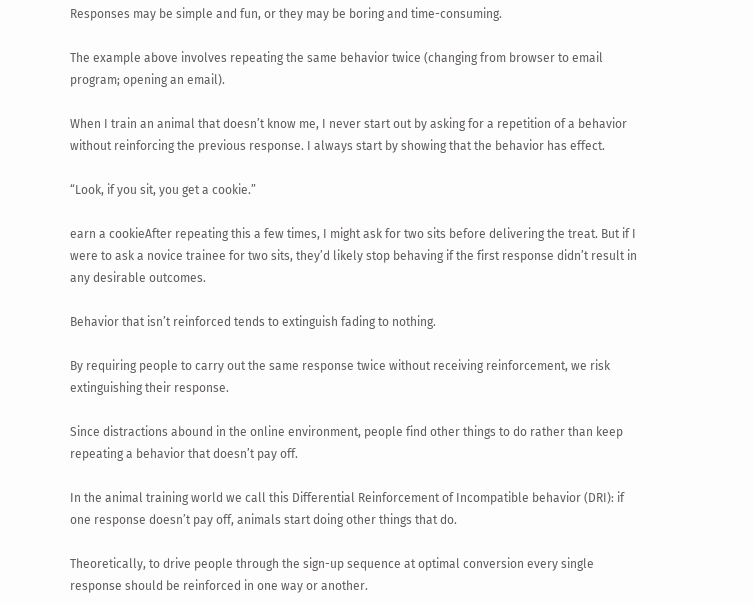Responses may be simple and fun, or they may be boring and time-consuming.

The example above involves repeating the same behavior twice (changing from browser to email program; opening an email).

When I train an animal that doesn’t know me, I never start out by asking for a repetition of a behavior without reinforcing the previous response. I always start by showing that the behavior has effect.

“Look, if you sit, you get a cookie.”

earn a cookieAfter repeating this a few times, I might ask for two sits before delivering the treat. But if I were to ask a novice trainee for two sits, they’d likely stop behaving if the first response didn’t result in any desirable outcomes.

Behavior that isn’t reinforced tends to extinguish fading to nothing.

By requiring people to carry out the same response twice without receiving reinforcement, we risk extinguishing their response.

Since distractions abound in the online environment, people find other things to do rather than keep repeating a behavior that doesn’t pay off.

In the animal training world we call this Differential Reinforcement of Incompatible behavior (DRI): if one response doesn’t pay off, animals start doing other things that do.

Theoretically, to drive people through the sign-up sequence at optimal conversion every single response should be reinforced in one way or another.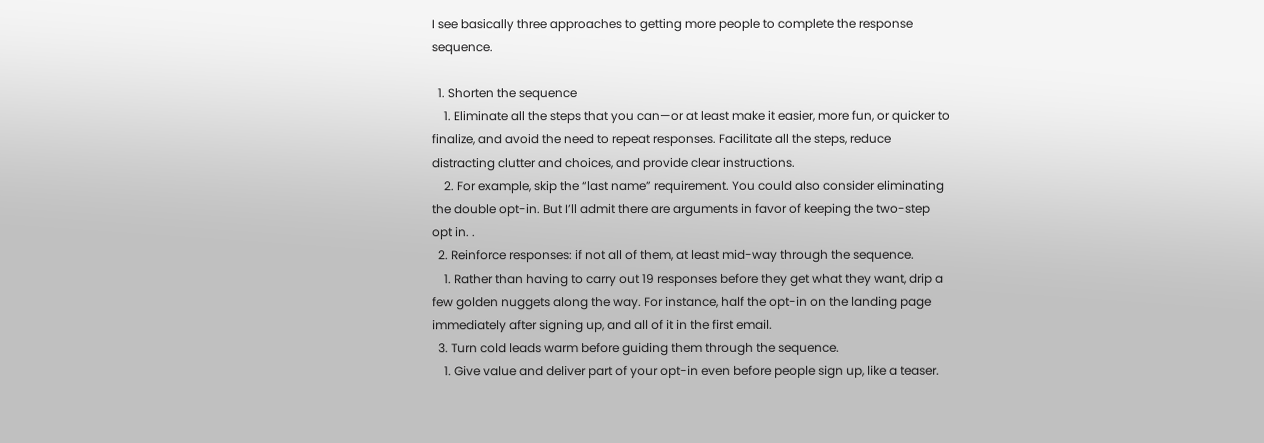I see basically three approaches to getting more people to complete the response sequence.

  1. Shorten the sequence
    1. Eliminate all the steps that you can—or at least make it easier, more fun, or quicker to finalize, and avoid the need to repeat responses. Facilitate all the steps, reduce distracting clutter and choices, and provide clear instructions.
    2. For example, skip the “last name” requirement. You could also consider eliminating the double opt-in. But I’ll admit there are arguments in favor of keeping the two-step opt in. .
  2. Reinforce responses: if not all of them, at least mid-way through the sequence.
    1. Rather than having to carry out 19 responses before they get what they want, drip a few golden nuggets along the way. For instance, half the opt-in on the landing page immediately after signing up, and all of it in the first email.
  3. Turn cold leads warm before guiding them through the sequence.
    1. Give value and deliver part of your opt-in even before people sign up, like a teaser.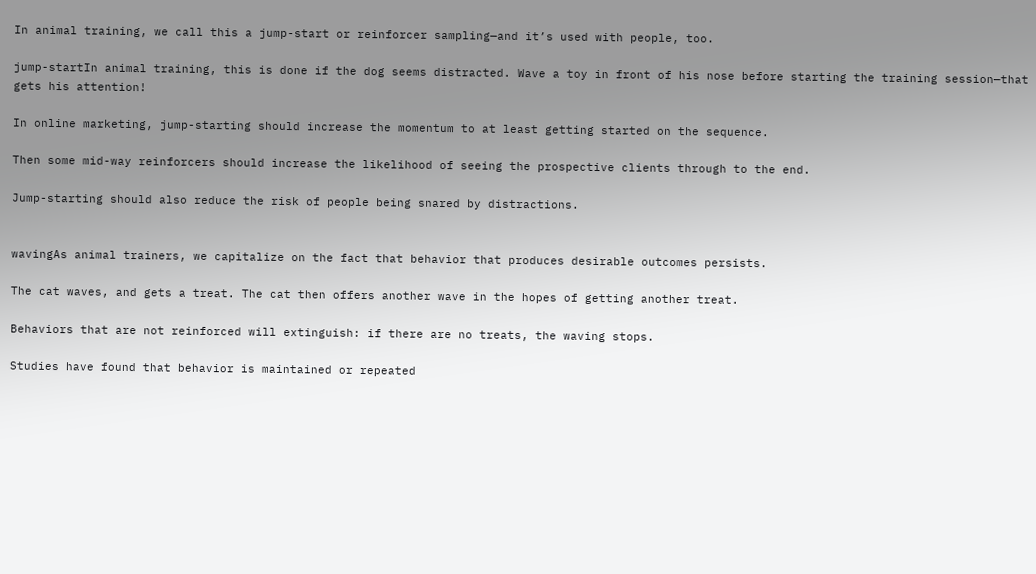In animal training, we call this a jump-start or reinforcer sampling—and it’s used with people, too.

jump-startIn animal training, this is done if the dog seems distracted. Wave a toy in front of his nose before starting the training session—that gets his attention!

In online marketing, jump-starting should increase the momentum to at least getting started on the sequence.

Then some mid-way reinforcers should increase the likelihood of seeing the prospective clients through to the end.

Jump-starting should also reduce the risk of people being snared by distractions.


wavingAs animal trainers, we capitalize on the fact that behavior that produces desirable outcomes persists.

The cat waves, and gets a treat. The cat then offers another wave in the hopes of getting another treat.

Behaviors that are not reinforced will extinguish: if there are no treats, the waving stops.

Studies have found that behavior is maintained or repeated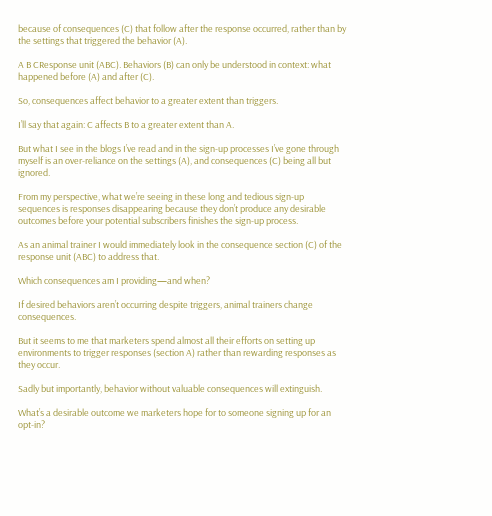because of consequences (C) that follow after the response occurred, rather than by the settings that triggered the behavior (A).

A B CResponse unit (ABC). Behaviors (B) can only be understood in context: what happened before (A) and after (C).

So, consequences affect behavior to a greater extent than triggers.

I’ll say that again: C affects B to a greater extent than A.

But what I see in the blogs I’ve read and in the sign-up processes I’ve gone through myself is an over-reliance on the settings (A), and consequences (C) being all but ignored.

From my perspective, what we’re seeing in these long and tedious sign-up sequences is responses disappearing because they don’t produce any desirable outcomes before your potential subscribers finishes the sign-up process.

As an animal trainer I would immediately look in the consequence section (C) of the response unit (ABC) to address that.

Which consequences am I providing—and when?

If desired behaviors aren’t occurring despite triggers, animal trainers change consequences.

But it seems to me that marketers spend almost all their efforts on setting up environments to trigger responses (section A) rather than rewarding responses as they occur.

Sadly but importantly, behavior without valuable consequences will extinguish.

What’s a desirable outcome we marketers hope for to someone signing up for an opt-in?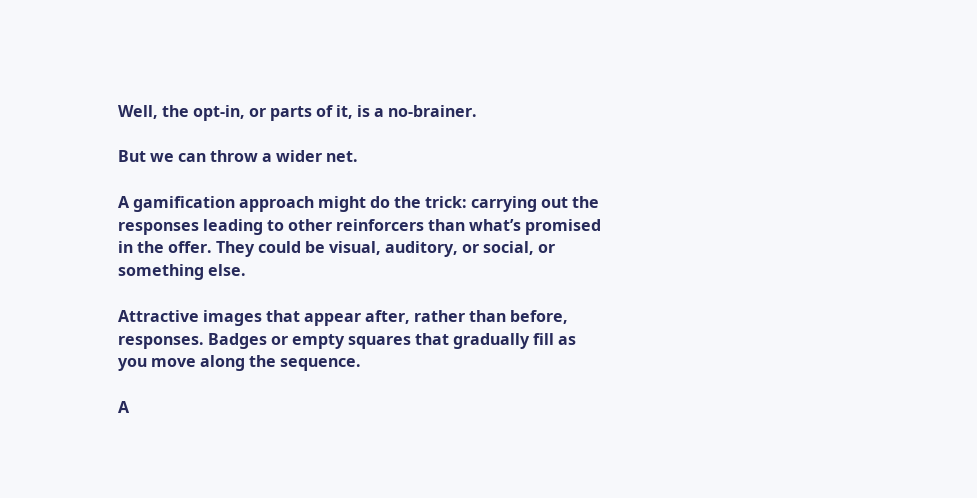Well, the opt-in, or parts of it, is a no-brainer.

But we can throw a wider net.

A gamification approach might do the trick: carrying out the responses leading to other reinforcers than what’s promised in the offer. They could be visual, auditory, or social, or something else.

Attractive images that appear after, rather than before, responses. Badges or empty squares that gradually fill as you move along the sequence.

A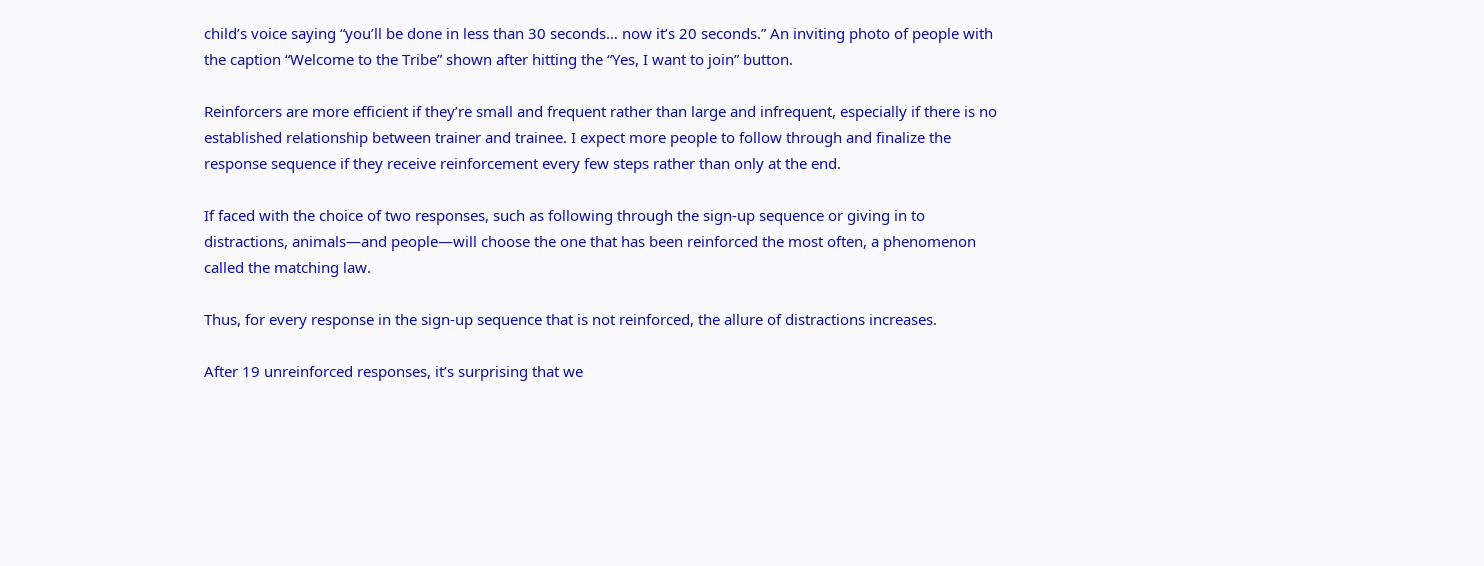child’s voice saying “you’ll be done in less than 30 seconds… now it’s 20 seconds.” An inviting photo of people with the caption “Welcome to the Tribe” shown after hitting the “Yes, I want to join” button.

Reinforcers are more efficient if they’re small and frequent rather than large and infrequent, especially if there is no established relationship between trainer and trainee. I expect more people to follow through and finalize the response sequence if they receive reinforcement every few steps rather than only at the end.

If faced with the choice of two responses, such as following through the sign-up sequence or giving in to distractions, animals—and people—will choose the one that has been reinforced the most often, a phenomenon called the matching law.

Thus, for every response in the sign-up sequence that is not reinforced, the allure of distractions increases.

After 19 unreinforced responses, it’s surprising that we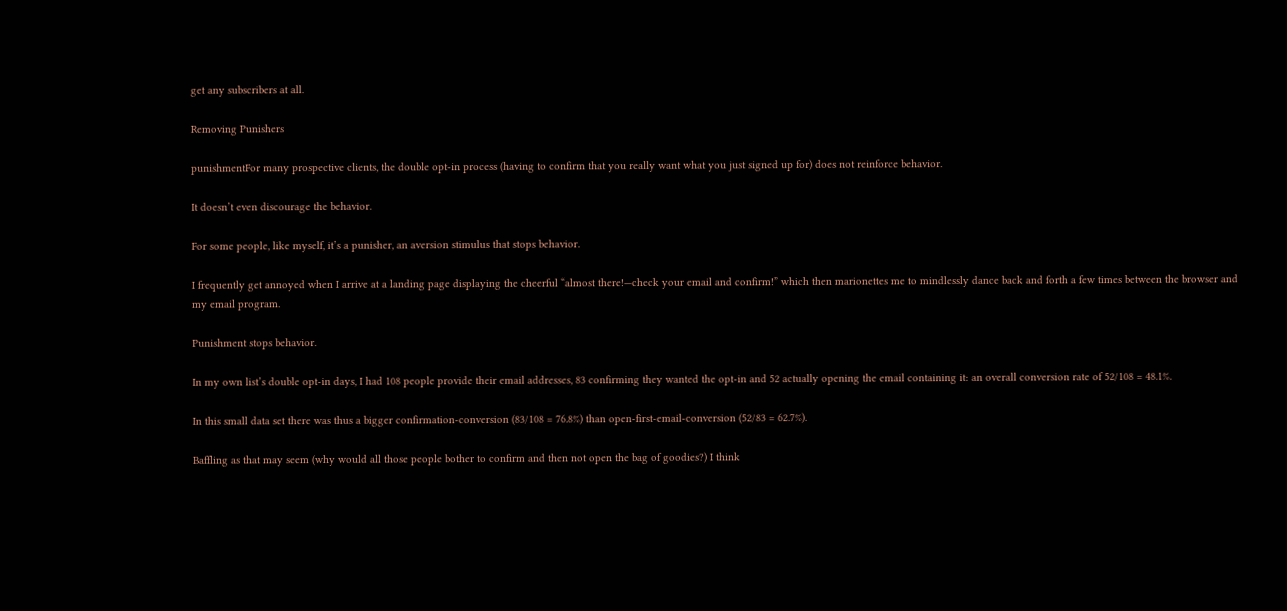get any subscribers at all.

Removing Punishers

punishmentFor many prospective clients, the double opt-in process (having to confirm that you really want what you just signed up for) does not reinforce behavior.

It doesn’t even discourage the behavior.

For some people, like myself, it’s a punisher, an aversion stimulus that stops behavior.

I frequently get annoyed when I arrive at a landing page displaying the cheerful “almost there!—check your email and confirm!” which then marionettes me to mindlessly dance back and forth a few times between the browser and my email program.

Punishment stops behavior.

In my own list’s double opt-in days, I had 108 people provide their email addresses, 83 confirming they wanted the opt-in and 52 actually opening the email containing it: an overall conversion rate of 52/108 = 48.1%.

In this small data set there was thus a bigger confirmation-conversion (83/108 = 76.8%) than open-first-email-conversion (52/83 = 62.7%).

Baffling as that may seem (why would all those people bother to confirm and then not open the bag of goodies?) I think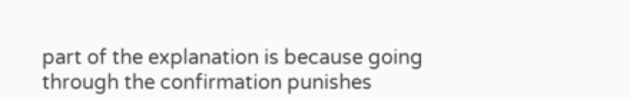part of the explanation is because going through the confirmation punishes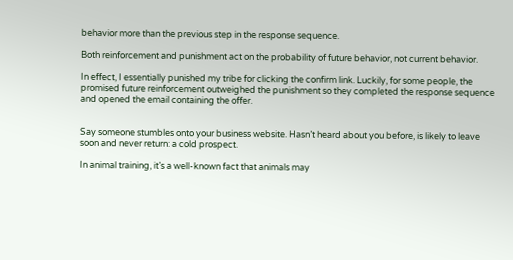behavior more than the previous step in the response sequence.

Both reinforcement and punishment act on the probability of future behavior, not current behavior.

In effect, I essentially punished my tribe for clicking the confirm link. Luckily, for some people, the promised future reinforcement outweighed the punishment so they completed the response sequence and opened the email containing the offer.


Say someone stumbles onto your business website. Hasn’t heard about you before, is likely to leave soon and never return: a cold prospect.

In animal training, it’s a well-known fact that animals may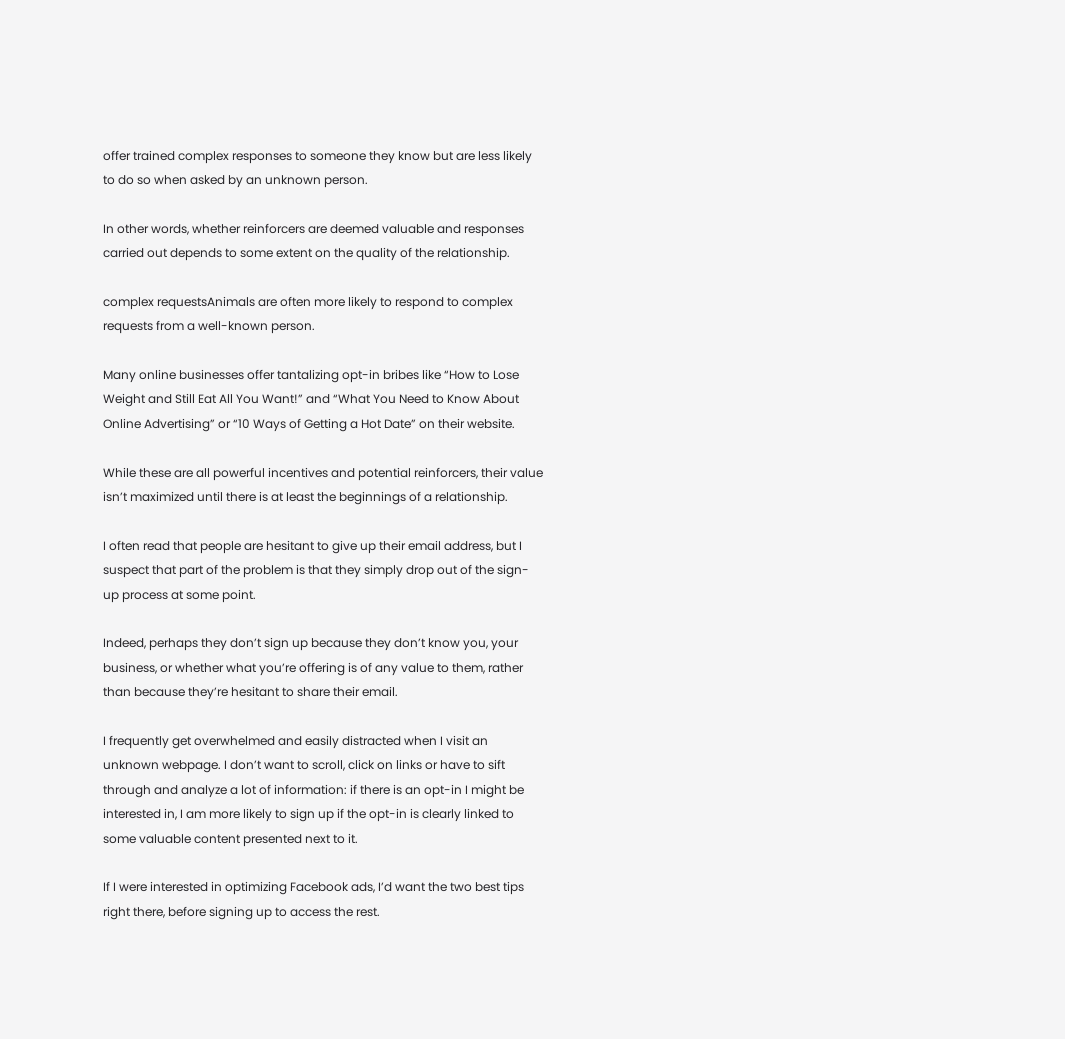offer trained complex responses to someone they know but are less likely to do so when asked by an unknown person.

In other words, whether reinforcers are deemed valuable and responses carried out depends to some extent on the quality of the relationship.

complex requestsAnimals are often more likely to respond to complex requests from a well-known person.

Many online businesses offer tantalizing opt-in bribes like “How to Lose Weight and Still Eat All You Want!” and “What You Need to Know About Online Advertising” or “10 Ways of Getting a Hot Date” on their website.

While these are all powerful incentives and potential reinforcers, their value isn’t maximized until there is at least the beginnings of a relationship.

I often read that people are hesitant to give up their email address, but I suspect that part of the problem is that they simply drop out of the sign-up process at some point.

Indeed, perhaps they don’t sign up because they don’t know you, your business, or whether what you’re offering is of any value to them, rather than because they’re hesitant to share their email.

I frequently get overwhelmed and easily distracted when I visit an unknown webpage. I don’t want to scroll, click on links or have to sift through and analyze a lot of information: if there is an opt-in I might be interested in, I am more likely to sign up if the opt-in is clearly linked to some valuable content presented next to it.

If I were interested in optimizing Facebook ads, I’d want the two best tips right there, before signing up to access the rest.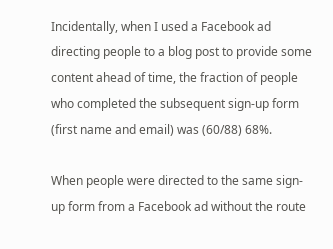Incidentally, when I used a Facebook ad directing people to a blog post to provide some content ahead of time, the fraction of people who completed the subsequent sign-up form (first name and email) was (60/88) 68%.

When people were directed to the same sign-up form from a Facebook ad without the route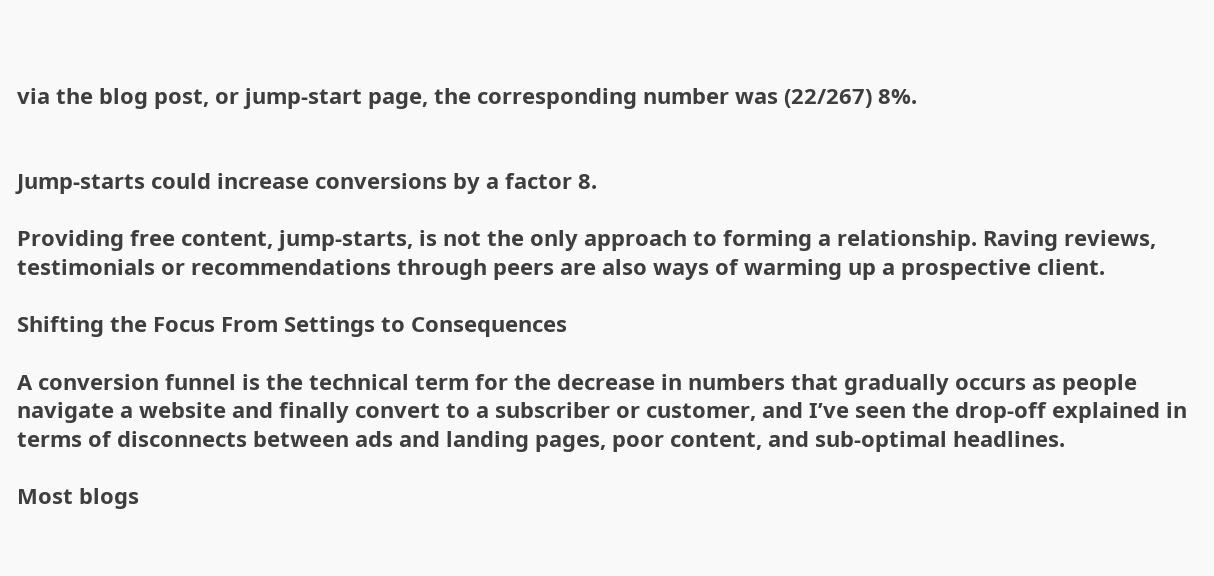via the blog post, or jump-start page, the corresponding number was (22/267) 8%.


Jump-starts could increase conversions by a factor 8.

Providing free content, jump-starts, is not the only approach to forming a relationship. Raving reviews, testimonials or recommendations through peers are also ways of warming up a prospective client.

Shifting the Focus From Settings to Consequences

A conversion funnel is the technical term for the decrease in numbers that gradually occurs as people navigate a website and finally convert to a subscriber or customer, and I’ve seen the drop-off explained in terms of disconnects between ads and landing pages, poor content, and sub-optimal headlines.

Most blogs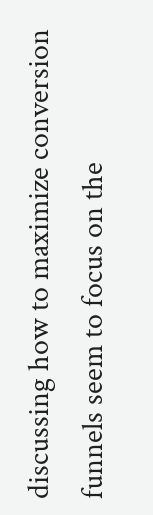discussing how to maximize conversion funnels seem to focus on the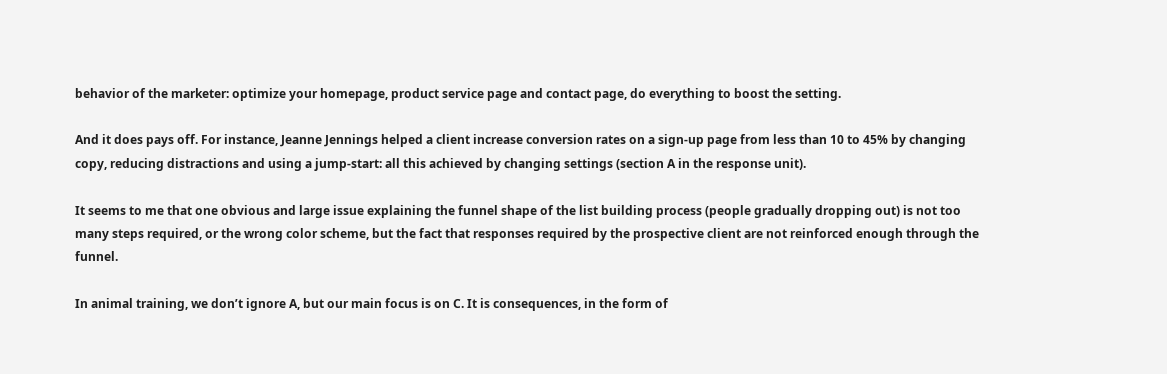behavior of the marketer: optimize your homepage, product service page and contact page, do everything to boost the setting.

And it does pays off. For instance, Jeanne Jennings helped a client increase conversion rates on a sign-up page from less than 10 to 45% by changing copy, reducing distractions and using a jump-start: all this achieved by changing settings (section A in the response unit).

It seems to me that one obvious and large issue explaining the funnel shape of the list building process (people gradually dropping out) is not too many steps required, or the wrong color scheme, but the fact that responses required by the prospective client are not reinforced enough through the funnel.

In animal training, we don’t ignore A, but our main focus is on C. It is consequences, in the form of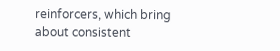reinforcers, which bring about consistent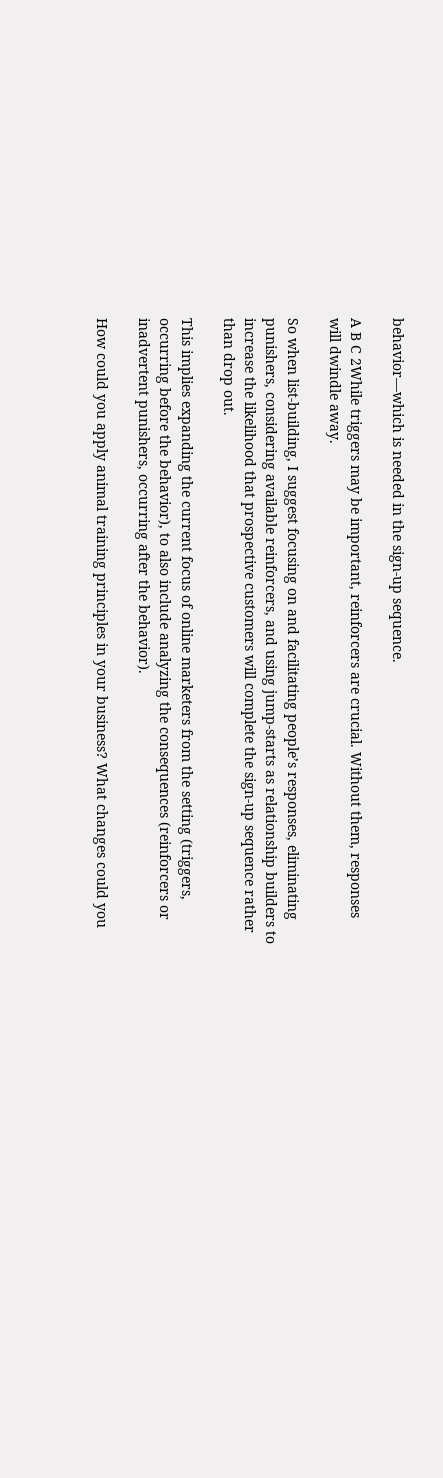behavior—which is needed in the sign-up sequence.

A B C 2While triggers may be important, reinforcers are crucial. Without them, responses will dwindle away.

So when list-building, I suggest focusing on and facilitating people’s responses, eliminating punishers, considering available reinforcers, and using jump-starts as relationship builders to increase the likelihood that prospective customers will complete the sign-up sequence rather than drop out.

This implies expanding the current focus of online marketers from the setting (triggers, occurring before the behavior), to also include analyzing the consequences (reinforcers or inadvertent punishers, occurring after the behavior).

How could you apply animal training principles in your business? What changes could you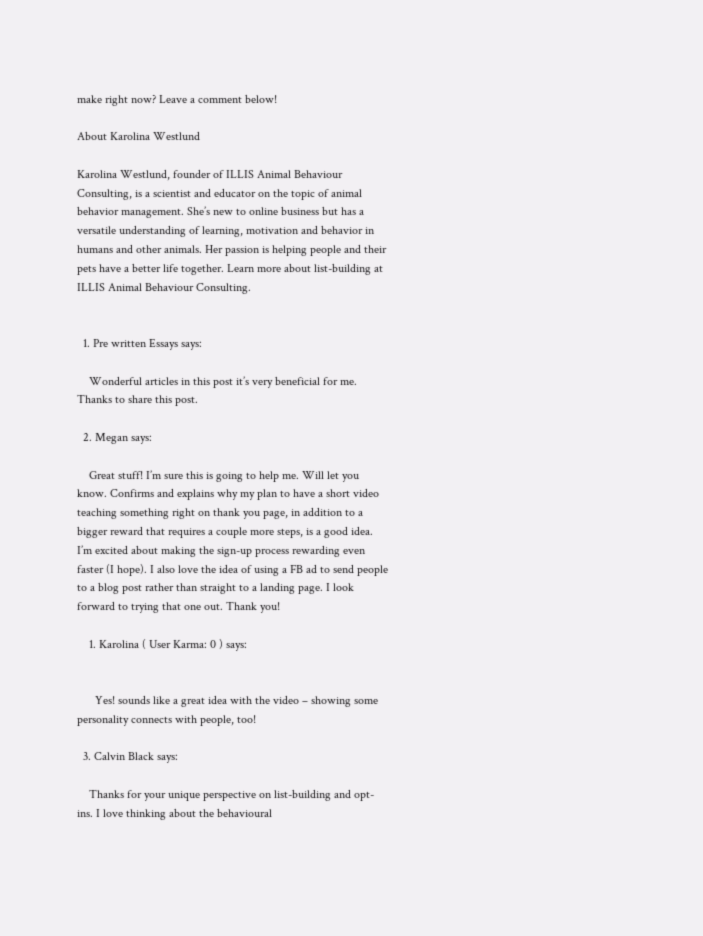make right now? Leave a comment below!

About Karolina Westlund

Karolina Westlund, founder of ILLIS Animal Behaviour Consulting, is a scientist and educator on the topic of animal behavior management. She’s new to online business but has a versatile understanding of learning, motivation and behavior in humans and other animals. Her passion is helping people and their pets have a better life together. Learn more about list-building at ILLIS Animal Behaviour Consulting.


  1. Pre written Essays says:

    Wonderful articles in this post it’s very beneficial for me. Thanks to share this post.

  2. Megan says:

    Great stuff! I’m sure this is going to help me. Will let you know. Confirms and explains why my plan to have a short video teaching something right on thank you page, in addition to a bigger reward that requires a couple more steps, is a good idea. I’m excited about making the sign-up process rewarding even faster (I hope). I also love the idea of using a FB ad to send people to a blog post rather than straight to a landing page. I look forward to trying that one out. Thank you!

    1. Karolina ( User Karma: 0 ) says:


      Yes! sounds like a great idea with the video – showing some personality connects with people, too!

  3. Calvin Black says:

    Thanks for your unique perspective on list-building and opt-ins. I love thinking about the behavioural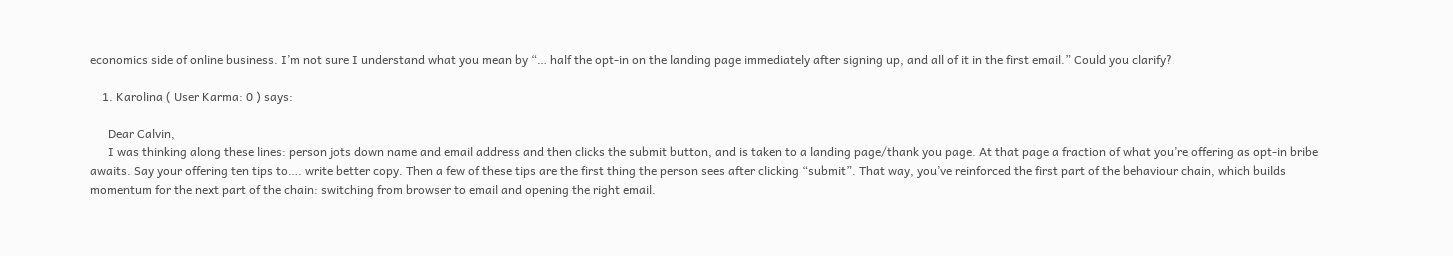economics side of online business. I’m not sure I understand what you mean by “… half the opt-in on the landing page immediately after signing up, and all of it in the first email.” Could you clarify?

    1. Karolina ( User Karma: 0 ) says:

      Dear Calvin,
      I was thinking along these lines: person jots down name and email address and then clicks the submit button, and is taken to a landing page/thank you page. At that page a fraction of what you’re offering as opt-in bribe awaits. Say your offering ten tips to…. write better copy. Then a few of these tips are the first thing the person sees after clicking “submit”. That way, you’ve reinforced the first part of the behaviour chain, which builds momentum for the next part of the chain: switching from browser to email and opening the right email.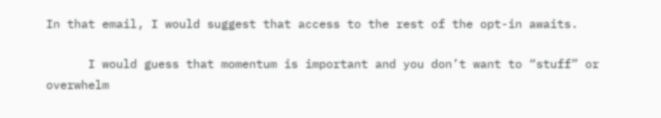In that email, I would suggest that access to the rest of the opt-in awaits.

      I would guess that momentum is important and you don’t want to “stuff” or overwhelm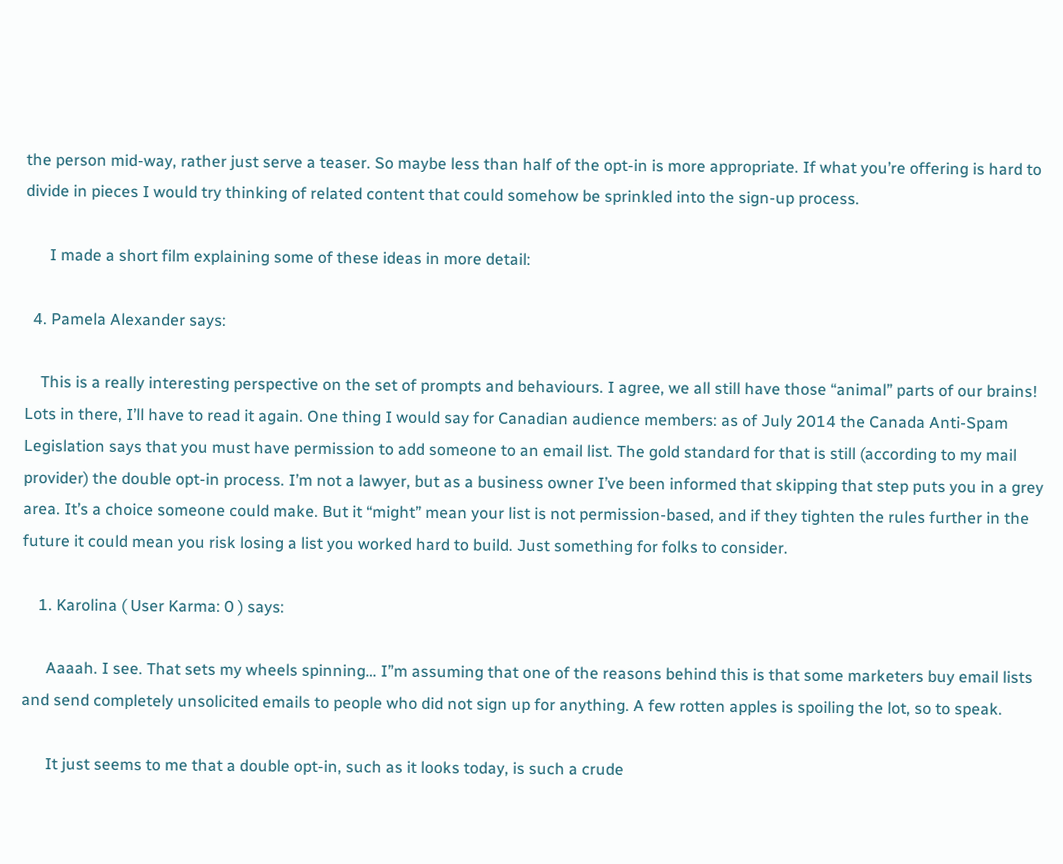the person mid-way, rather just serve a teaser. So maybe less than half of the opt-in is more appropriate. If what you’re offering is hard to divide in pieces I would try thinking of related content that could somehow be sprinkled into the sign-up process.

      I made a short film explaining some of these ideas in more detail:

  4. Pamela Alexander says:

    This is a really interesting perspective on the set of prompts and behaviours. I agree, we all still have those “animal” parts of our brains! Lots in there, I’ll have to read it again. One thing I would say for Canadian audience members: as of July 2014 the Canada Anti-Spam Legislation says that you must have permission to add someone to an email list. The gold standard for that is still (according to my mail provider) the double opt-in process. I’m not a lawyer, but as a business owner I’ve been informed that skipping that step puts you in a grey area. It’s a choice someone could make. But it “might” mean your list is not permission-based, and if they tighten the rules further in the future it could mean you risk losing a list you worked hard to build. Just something for folks to consider.

    1. Karolina ( User Karma: 0 ) says:

      Aaaah. I see. That sets my wheels spinning… I”m assuming that one of the reasons behind this is that some marketers buy email lists and send completely unsolicited emails to people who did not sign up for anything. A few rotten apples is spoiling the lot, so to speak.

      It just seems to me that a double opt-in, such as it looks today, is such a crude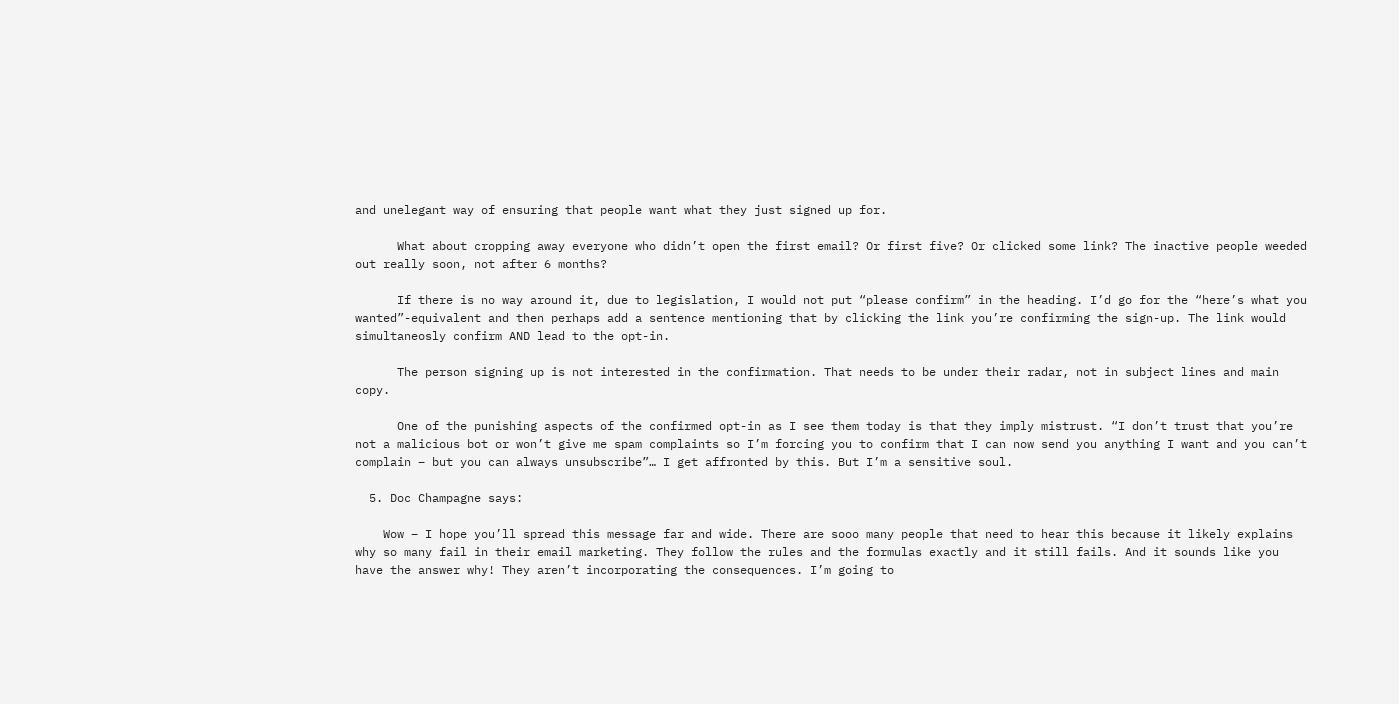and unelegant way of ensuring that people want what they just signed up for.

      What about cropping away everyone who didn’t open the first email? Or first five? Or clicked some link? The inactive people weeded out really soon, not after 6 months?

      If there is no way around it, due to legislation, I would not put “please confirm” in the heading. I’d go for the “here’s what you wanted”-equivalent and then perhaps add a sentence mentioning that by clicking the link you’re confirming the sign-up. The link would simultaneosly confirm AND lead to the opt-in.

      The person signing up is not interested in the confirmation. That needs to be under their radar, not in subject lines and main copy.

      One of the punishing aspects of the confirmed opt-in as I see them today is that they imply mistrust. “I don’t trust that you’re not a malicious bot or won’t give me spam complaints so I’m forcing you to confirm that I can now send you anything I want and you can’t complain – but you can always unsubscribe”… I get affronted by this. But I’m a sensitive soul.

  5. Doc Champagne says:

    Wow – I hope you’ll spread this message far and wide. There are sooo many people that need to hear this because it likely explains why so many fail in their email marketing. They follow the rules and the formulas exactly and it still fails. And it sounds like you have the answer why! They aren’t incorporating the consequences. I’m going to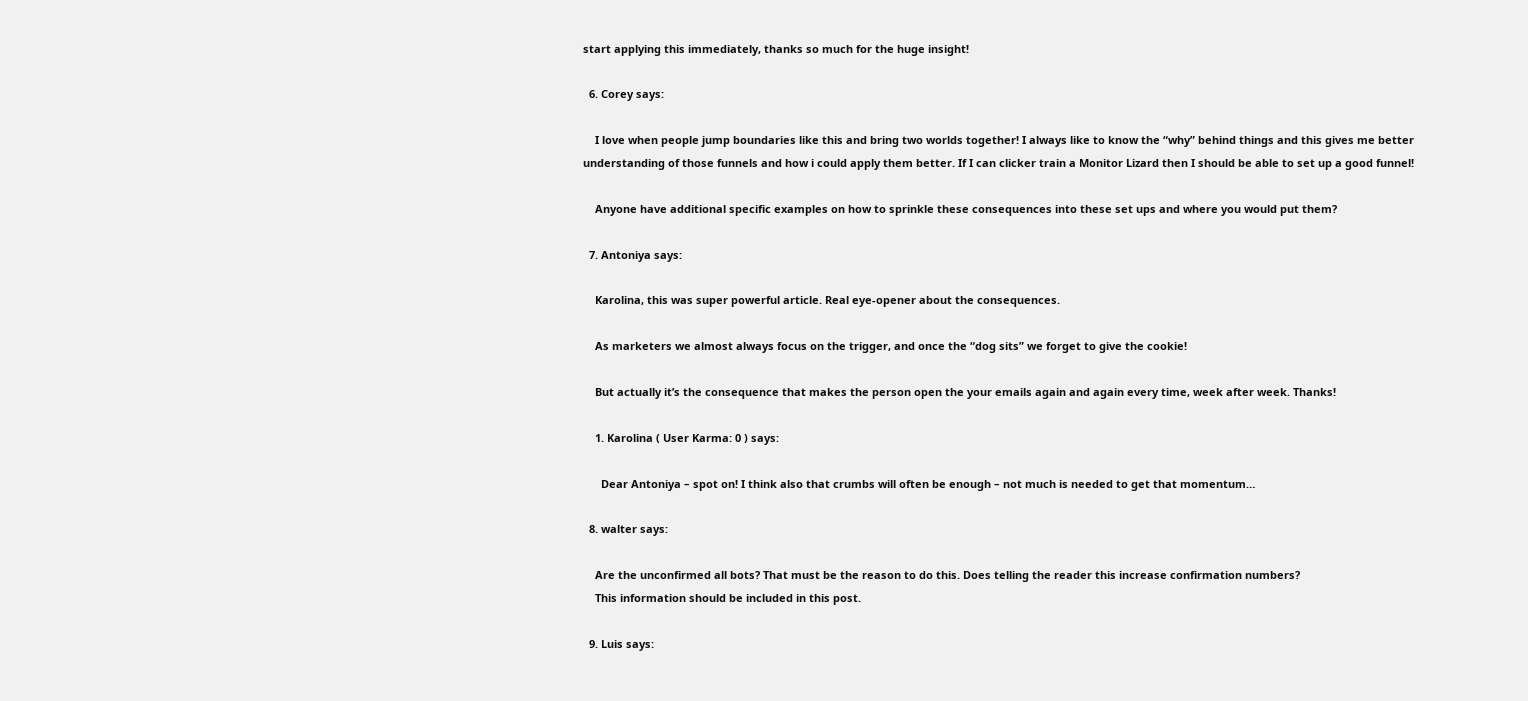start applying this immediately, thanks so much for the huge insight!

  6. Corey says:

    I love when people jump boundaries like this and bring two worlds together! I always like to know the “why” behind things and this gives me better understanding of those funnels and how i could apply them better. If I can clicker train a Monitor Lizard then I should be able to set up a good funnel!

    Anyone have additional specific examples on how to sprinkle these consequences into these set ups and where you would put them?

  7. Antoniya says:

    Karolina, this was super powerful article. Real eye-opener about the consequences.

    As marketers we almost always focus on the trigger, and once the “dog sits” we forget to give the cookie!

    But actually it’s the consequence that makes the person open the your emails again and again every time, week after week. Thanks!

    1. Karolina ( User Karma: 0 ) says:

      Dear Antoniya – spot on! I think also that crumbs will often be enough – not much is needed to get that momentum…

  8. walter says:

    Are the unconfirmed all bots? That must be the reason to do this. Does telling the reader this increase confirmation numbers?
    This information should be included in this post.

  9. Luis says: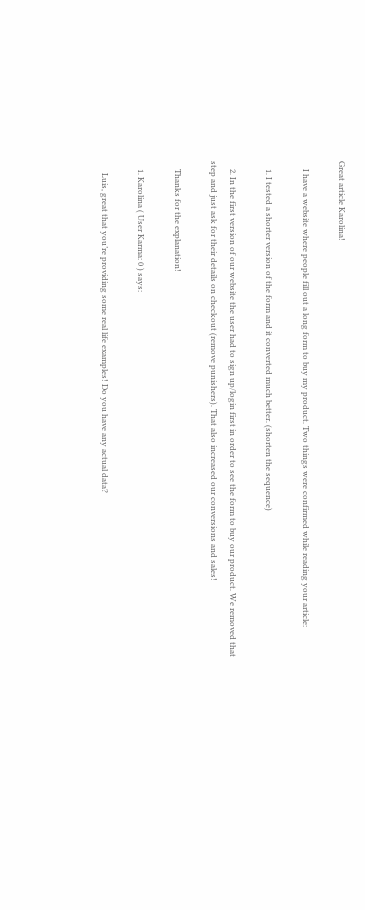Great article Karolina!

    I have a website where people fill out a long form to buy my product. Two things were confirmed while reading your article:

    1. I tested a shorter version of the form and it converted much better. (shorten the sequence)

    2. In the first version of our website the user had to sign up/login first in order to see the form to buy our product. We removed that step and just ask for their details on checkout (remove punishers). That also increased our conversions and sales!

    Thanks for the explanation!

    1. Karolina ( User Karma: 0 ) says:

      Luis, great that you’re providing some real life examples! Do you have any actual data?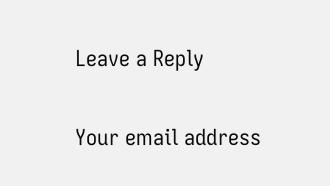Leave a Reply

Your email address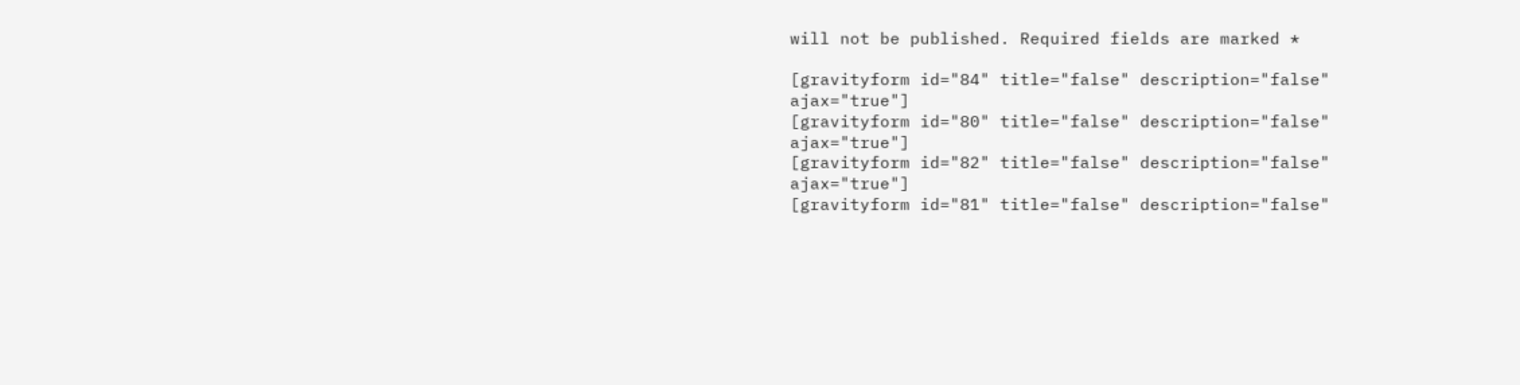will not be published. Required fields are marked *

[gravityform id="84" title="false" description="false" ajax="true"]
[gravityform id="80" title="false" description="false" ajax="true"]
[gravityform id="82" title="false" description="false" ajax="true"]
[gravityform id="81" title="false" description="false"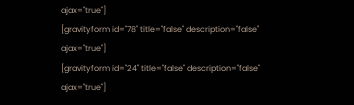ajax="true"]
[gravityform id="78" title="false" description="false" ajax="true"]
[gravityform id="24" title="false" description="false" ajax="true"]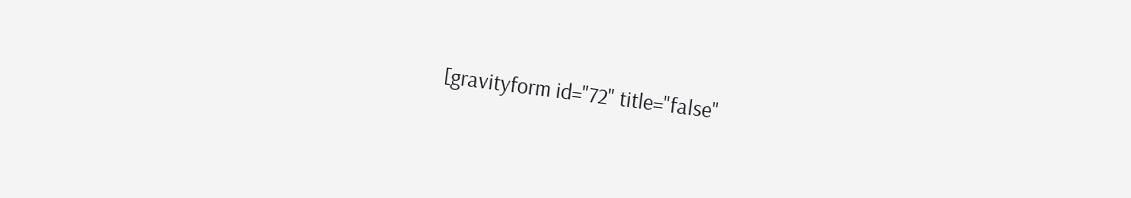[gravityform id="72" title="false"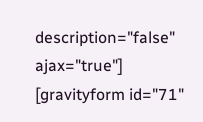description="false" ajax="true"]
[gravityform id="71"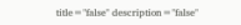title="false" description="false"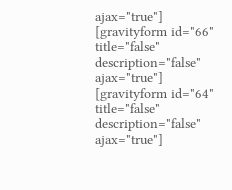ajax="true"]
[gravityform id="66" title="false" description="false" ajax="true"]
[gravityform id="64" title="false" description="false" ajax="true"]